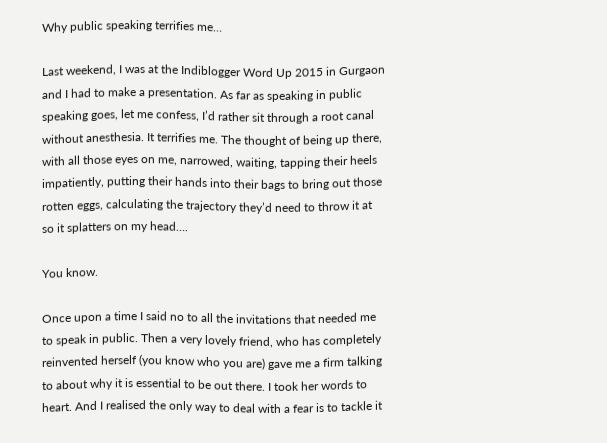Why public speaking terrifies me…

Last weekend, I was at the Indiblogger Word Up 2015 in Gurgaon and I had to make a presentation. As far as speaking in public speaking goes, let me confess, I’d rather sit through a root canal without anesthesia. It terrifies me. The thought of being up there, with all those eyes on me, narrowed, waiting, tapping their heels impatiently, putting their hands into their bags to bring out those rotten eggs, calculating the trajectory they’d need to throw it at so it splatters on my head….

You know.

Once upon a time I said no to all the invitations that needed me to speak in public. Then a very lovely friend, who has completely reinvented herself (you know who you are) gave me a firm talking to about why it is essential to be out there. I took her words to heart. And I realised the only way to deal with a fear is to tackle it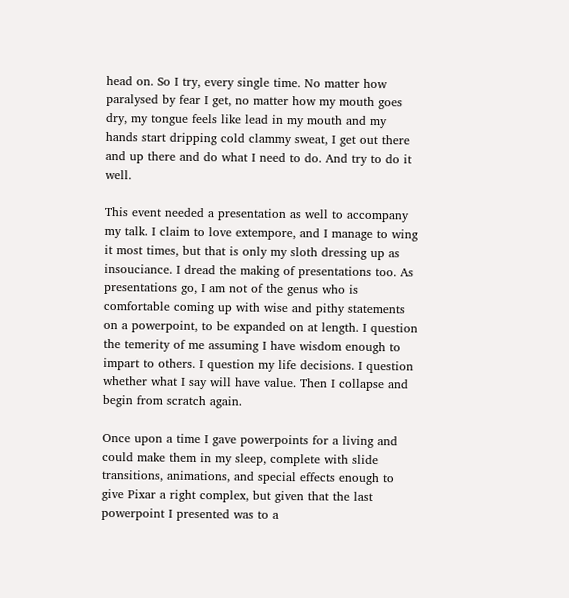head on. So I try, every single time. No matter how paralysed by fear I get, no matter how my mouth goes dry, my tongue feels like lead in my mouth and my hands start dripping cold clammy sweat, I get out there and up there and do what I need to do. And try to do it well.

This event needed a presentation as well to accompany my talk. I claim to love extempore, and I manage to wing it most times, but that is only my sloth dressing up as insouciance. I dread the making of presentations too. As presentations go, I am not of the genus who is comfortable coming up with wise and pithy statements on a powerpoint, to be expanded on at length. I question the temerity of me assuming I have wisdom enough to impart to others. I question my life decisions. I question whether what I say will have value. Then I collapse and begin from scratch again.

Once upon a time I gave powerpoints for a living and could make them in my sleep, complete with slide transitions, animations, and special effects enough to give Pixar a right complex, but given that the last powerpoint I presented was to a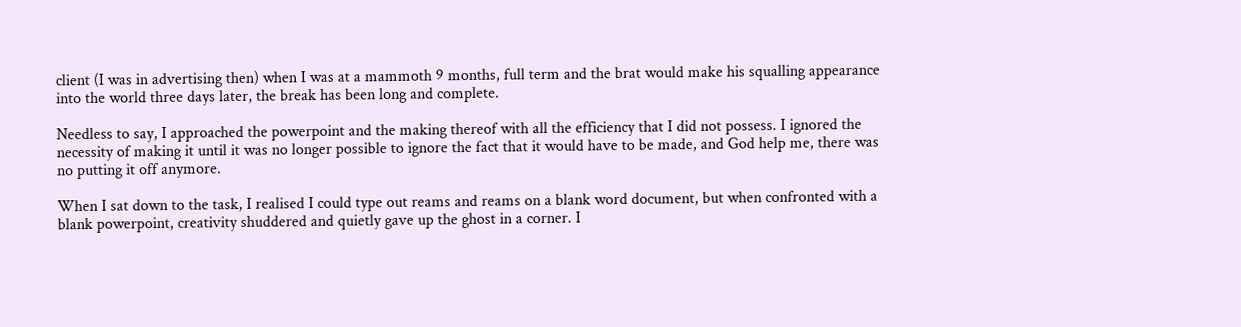client (I was in advertising then) when I was at a mammoth 9 months, full term and the brat would make his squalling appearance into the world three days later, the break has been long and complete.

Needless to say, I approached the powerpoint and the making thereof with all the efficiency that I did not possess. I ignored the necessity of making it until it was no longer possible to ignore the fact that it would have to be made, and God help me, there was no putting it off anymore.

When I sat down to the task, I realised I could type out reams and reams on a blank word document, but when confronted with a blank powerpoint, creativity shuddered and quietly gave up the ghost in a corner. I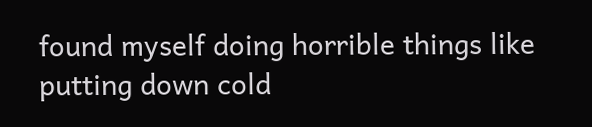found myself doing horrible things like putting down cold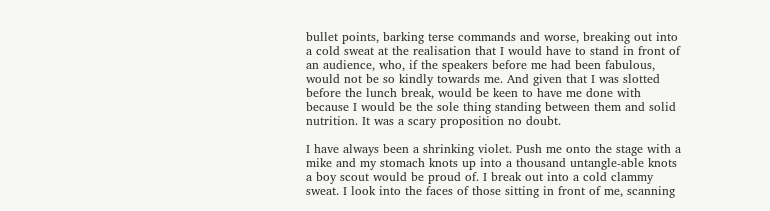bullet points, barking terse commands and worse, breaking out into a cold sweat at the realisation that I would have to stand in front of an audience, who, if the speakers before me had been fabulous, would not be so kindly towards me. And given that I was slotted before the lunch break, would be keen to have me done with because I would be the sole thing standing between them and solid nutrition. It was a scary proposition no doubt.

I have always been a shrinking violet. Push me onto the stage with a mike and my stomach knots up into a thousand untangle-able knots a boy scout would be proud of. I break out into a cold clammy sweat. I look into the faces of those sitting in front of me, scanning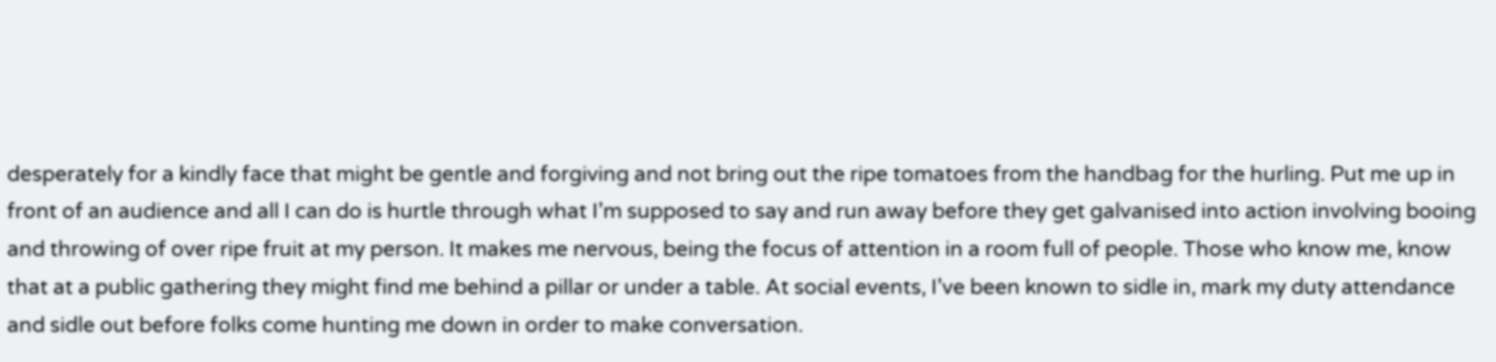desperately for a kindly face that might be gentle and forgiving and not bring out the ripe tomatoes from the handbag for the hurling. Put me up in front of an audience and all I can do is hurtle through what I’m supposed to say and run away before they get galvanised into action involving booing and throwing of over ripe fruit at my person. It makes me nervous, being the focus of attention in a room full of people. Those who know me, know that at a public gathering they might find me behind a pillar or under a table. At social events, I’ve been known to sidle in, mark my duty attendance and sidle out before folks come hunting me down in order to make conversation.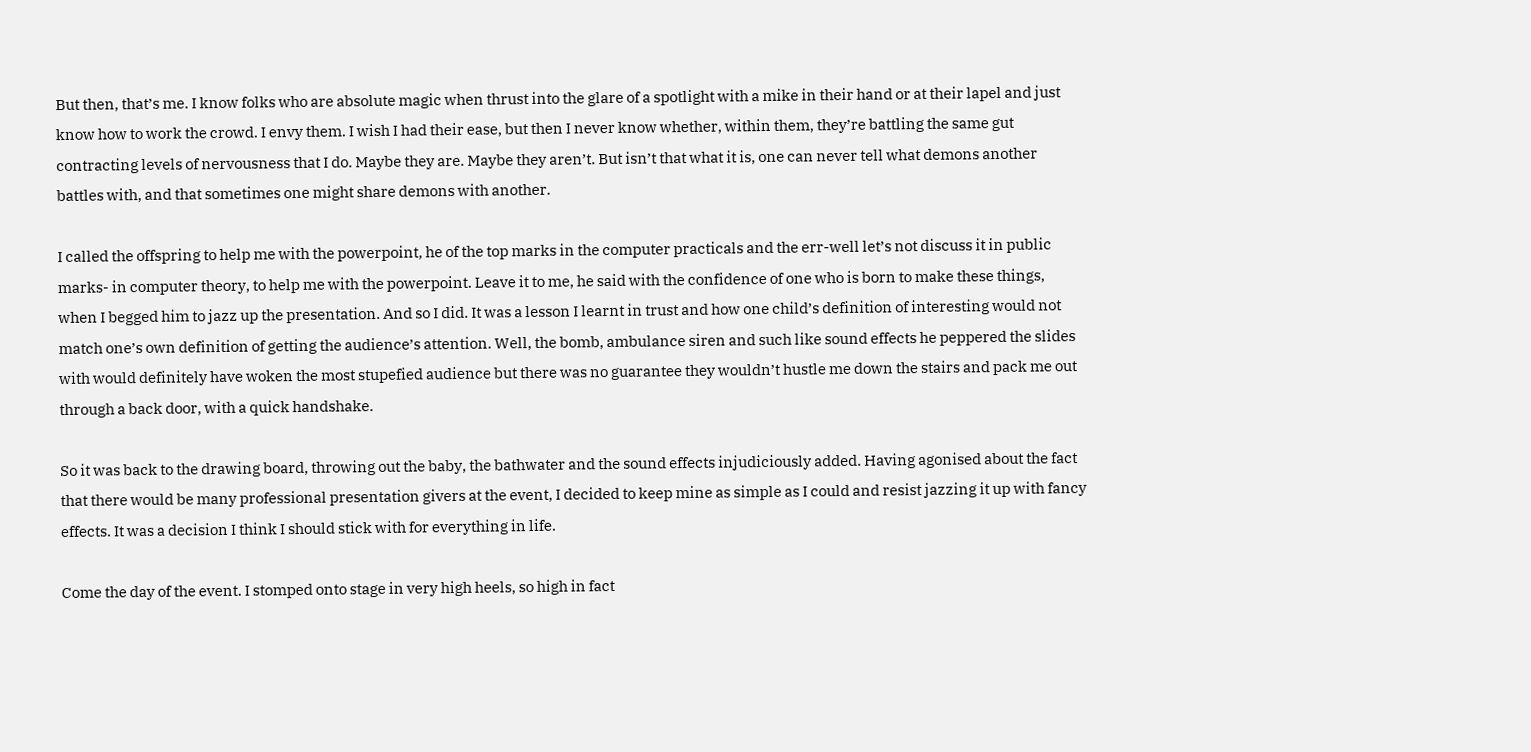But then, that’s me. I know folks who are absolute magic when thrust into the glare of a spotlight with a mike in their hand or at their lapel and just know how to work the crowd. I envy them. I wish I had their ease, but then I never know whether, within them, they’re battling the same gut contracting levels of nervousness that I do. Maybe they are. Maybe they aren’t. But isn’t that what it is, one can never tell what demons another battles with, and that sometimes one might share demons with another.

I called the offspring to help me with the powerpoint, he of the top marks in the computer practicals and the err-well let’s not discuss it in public marks- in computer theory, to help me with the powerpoint. Leave it to me, he said with the confidence of one who is born to make these things, when I begged him to jazz up the presentation. And so I did. It was a lesson I learnt in trust and how one child’s definition of interesting would not match one’s own definition of getting the audience’s attention. Well, the bomb, ambulance siren and such like sound effects he peppered the slides with would definitely have woken the most stupefied audience but there was no guarantee they wouldn’t hustle me down the stairs and pack me out through a back door, with a quick handshake.

So it was back to the drawing board, throwing out the baby, the bathwater and the sound effects injudiciously added. Having agonised about the fact that there would be many professional presentation givers at the event, I decided to keep mine as simple as I could and resist jazzing it up with fancy effects. It was a decision I think I should stick with for everything in life.

Come the day of the event. I stomped onto stage in very high heels, so high in fact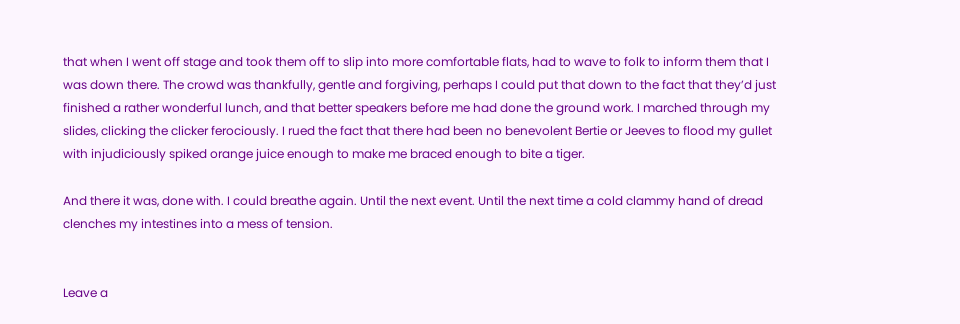that when I went off stage and took them off to slip into more comfortable flats, had to wave to folk to inform them that I was down there. The crowd was thankfully, gentle and forgiving, perhaps I could put that down to the fact that they’d just finished a rather wonderful lunch, and that better speakers before me had done the ground work. I marched through my slides, clicking the clicker ferociously. I rued the fact that there had been no benevolent Bertie or Jeeves to flood my gullet with injudiciously spiked orange juice enough to make me braced enough to bite a tiger.

And there it was, done with. I could breathe again. Until the next event. Until the next time a cold clammy hand of dread clenches my intestines into a mess of tension.


Leave a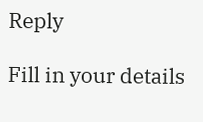Reply

Fill in your details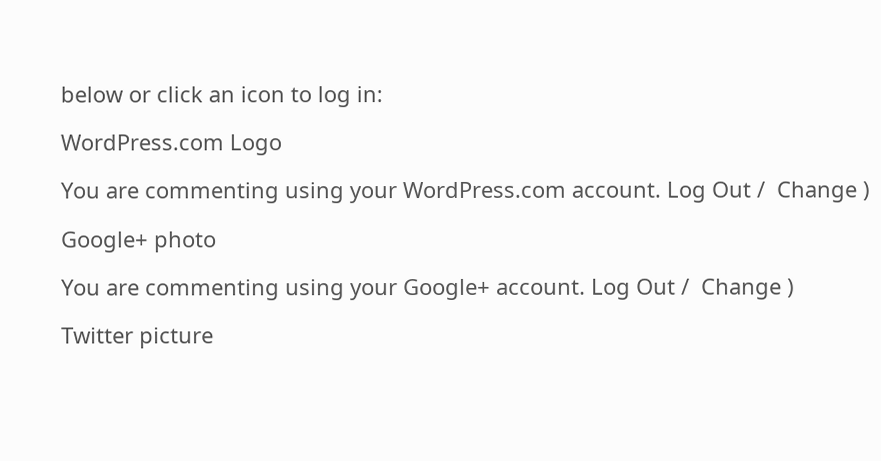below or click an icon to log in:

WordPress.com Logo

You are commenting using your WordPress.com account. Log Out /  Change )

Google+ photo

You are commenting using your Google+ account. Log Out /  Change )

Twitter picture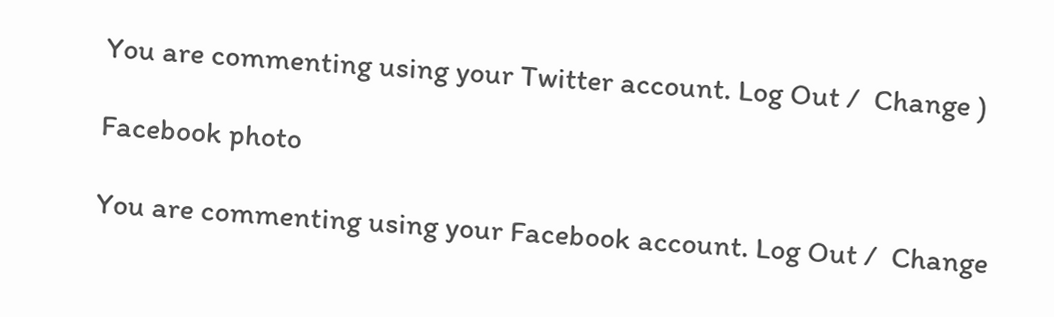You are commenting using your Twitter account. Log Out /  Change )

Facebook photo

You are commenting using your Facebook account. Log Out /  Change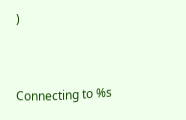)


Connecting to %s